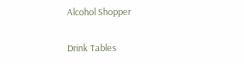Alcohol Shopper

Drink Tables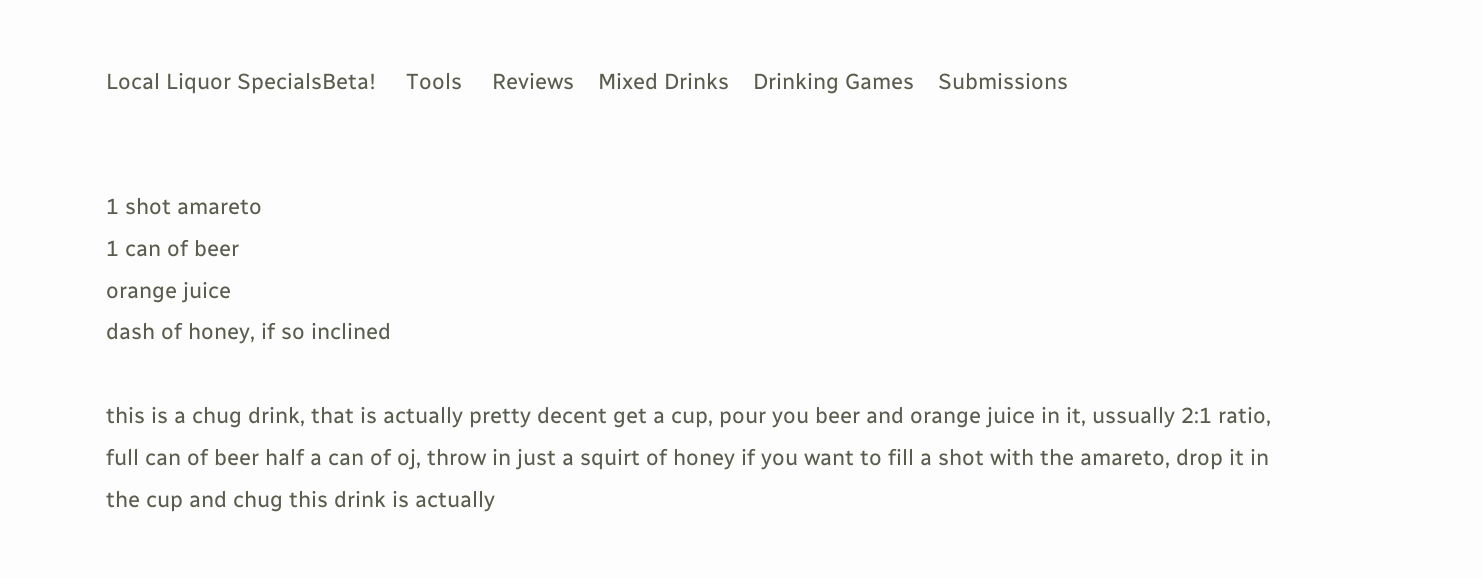Local Liquor SpecialsBeta!     Tools     Reviews    Mixed Drinks    Drinking Games    Submissions


1 shot amareto
1 can of beer
orange juice
dash of honey, if so inclined

this is a chug drink, that is actually pretty decent get a cup, pour you beer and orange juice in it, ussually 2:1 ratio, full can of beer half a can of oj, throw in just a squirt of honey if you want to fill a shot with the amareto, drop it in the cup and chug this drink is actually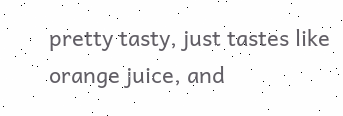pretty tasty, just tastes like orange juice, and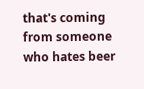that's coming from someone who hates beer